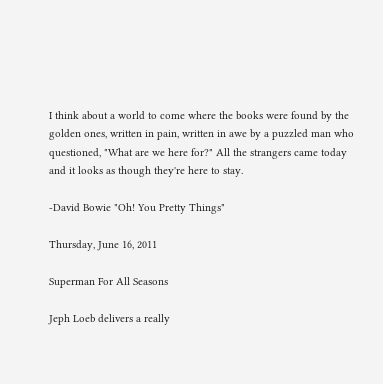I think about a world to come where the books were found by the golden ones, written in pain, written in awe by a puzzled man who questioned, "What are we here for?" All the strangers came today and it looks as though they're here to stay.

-David Bowie "Oh! You Pretty Things"

Thursday, June 16, 2011

Superman For All Seasons

Jeph Loeb delivers a really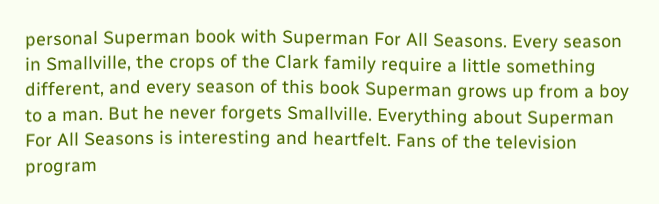personal Superman book with Superman For All Seasons. Every season in Smallville, the crops of the Clark family require a little something different, and every season of this book Superman grows up from a boy to a man. But he never forgets Smallville. Everything about Superman For All Seasons is interesting and heartfelt. Fans of the television program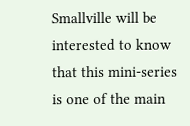Smallville will be interested to know that this mini-series is one of the main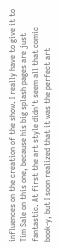influences on the creation of the show. I really have to give it to Tim Sale on this one, because his big splash pages are just fantastic. At first the art style didn't seem all that comic book-y, but I soon realized that it was the perfect art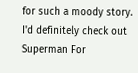for such a moody story. I'd definitely check out Superman For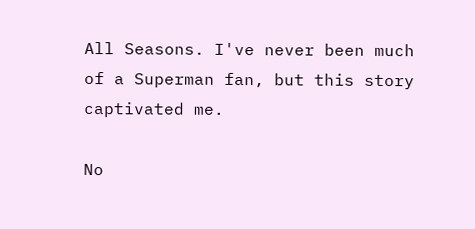All Seasons. I've never been much of a Superman fan, but this story captivated me.

No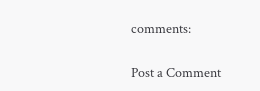comments:

Post a Comment